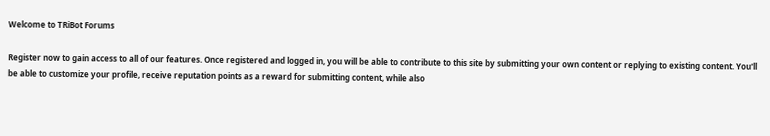Welcome to TRiBot Forums

Register now to gain access to all of our features. Once registered and logged in, you will be able to contribute to this site by submitting your own content or replying to existing content. You'll be able to customize your profile, receive reputation points as a reward for submitting content, while also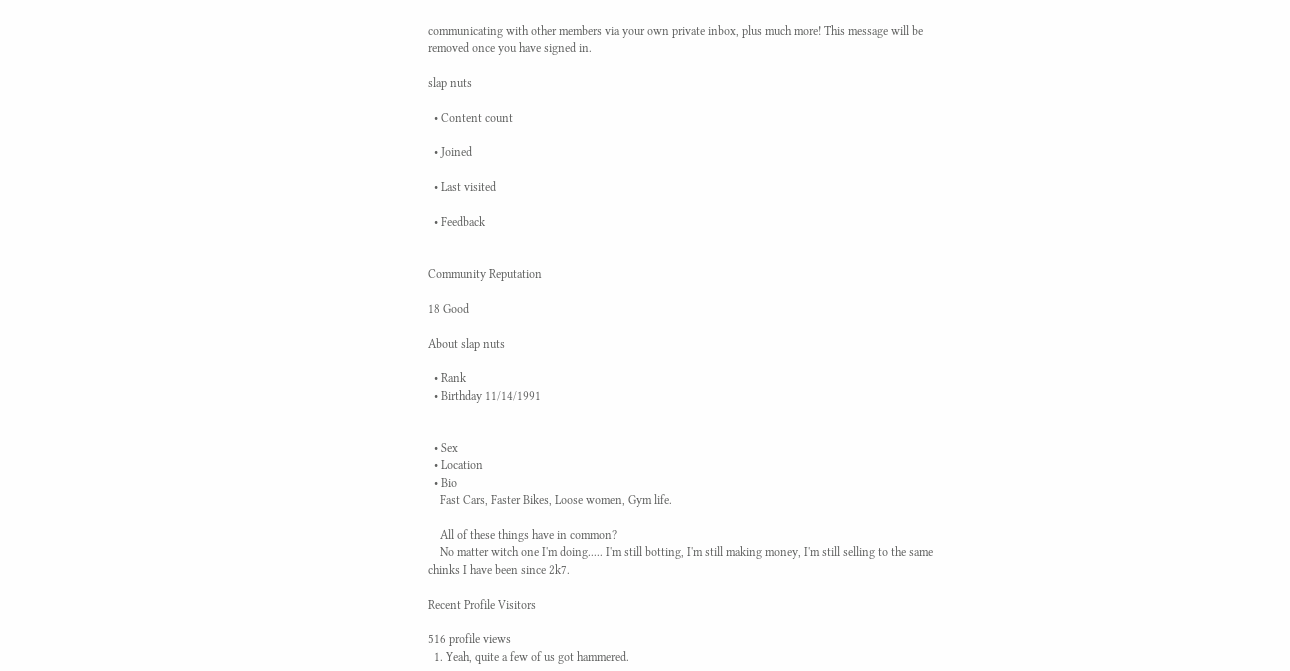communicating with other members via your own private inbox, plus much more! This message will be removed once you have signed in.

slap nuts

  • Content count

  • Joined

  • Last visited

  • Feedback


Community Reputation

18 Good

About slap nuts

  • Rank
  • Birthday 11/14/1991


  • Sex
  • Location
  • Bio
    Fast Cars, Faster Bikes, Loose women, Gym life.

    All of these things have in common?
    No matter witch one I'm doing..... I'm still botting, I'm still making money, I'm still selling to the same chinks I have been since 2k7.

Recent Profile Visitors

516 profile views
  1. Yeah, quite a few of us got hammered.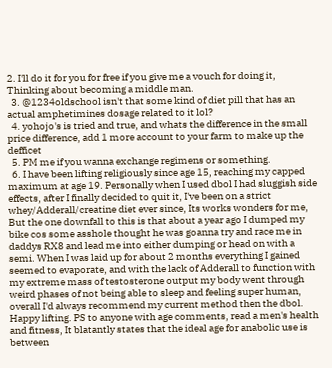2. I'll do it for you for free if you give me a vouch for doing it, Thinking about becoming a middle man.
  3. @1234oldschool isn't that some kind of diet pill that has an actual amphetimines dosage related to it lol?
  4. yohojo's is tried and true, and whats the difference in the small price difference, add 1 more account to your farm to make up the defficet
  5. PM me if you wanna exchange regimens or something.
  6. I have been lifting religiously since age 15, reaching my capped maximum at age 19. Personally when I used dbol I had sluggish side effects, after I finally decided to quit it, I've been on a strict whey/Adderall/creatine diet ever since, Its works wonders for me, But the one downfall to this is that about a year ago I dumped my bike cos some asshole thought he was goanna try and race me in daddys RX8 and lead me into either dumping or head on with a semi. When I was laid up for about 2 months everything I gained seemed to evaporate, and with the lack of Adderall to function with my extreme mass of testosterone output my body went through weird phases of not being able to sleep and feeling super human, overall I'd always recommend my current method then the dbol. Happy lifting. PS to anyone with age comments, read a men's health and fitness, It blatantly states that the ideal age for anabolic use is between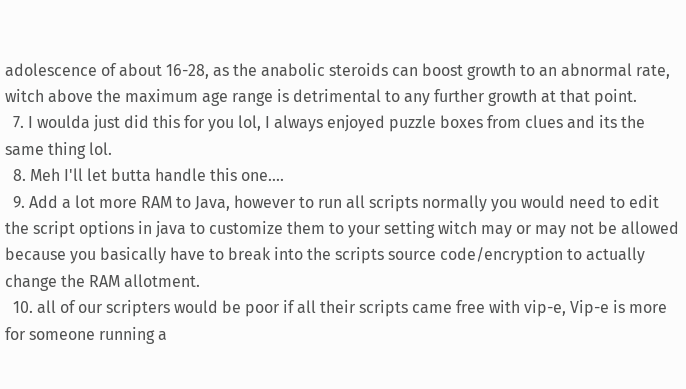adolescence of about 16-28, as the anabolic steroids can boost growth to an abnormal rate, witch above the maximum age range is detrimental to any further growth at that point.
  7. I woulda just did this for you lol, I always enjoyed puzzle boxes from clues and its the same thing lol.
  8. Meh I'll let butta handle this one....
  9. Add a lot more RAM to Java, however to run all scripts normally you would need to edit the script options in java to customize them to your setting witch may or may not be allowed because you basically have to break into the scripts source code/encryption to actually change the RAM allotment.
  10. all of our scripters would be poor if all their scripts came free with vip-e, Vip-e is more for someone running a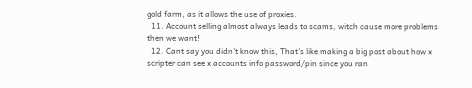gold farm, as it allows the use of proxies.
  11. Account selling almost always leads to scams, witch cause more problems then we want!
  12. Cant say you didn't know this, That's like making a big post about how x scripter can see x accounts info password/pin since you ran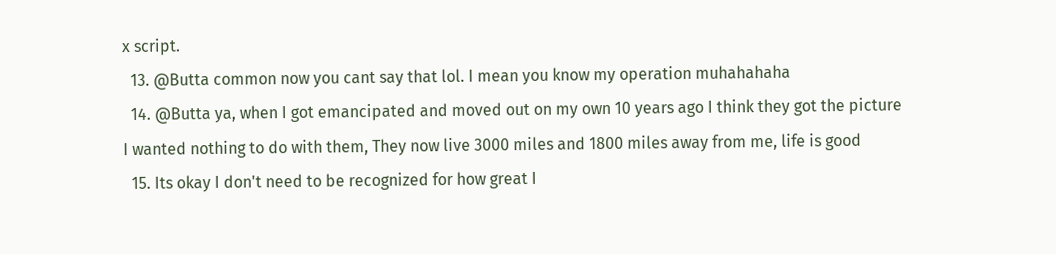x script.
  13. @Butta common now you cant say that lol. I mean you know my operation muhahahaha
  14. @Butta ya, when I got emancipated and moved out on my own 10 years ago I think they got the picture I wanted nothing to do with them, They now live 3000 miles and 1800 miles away from me, life is good
  15. Its okay I don't need to be recognized for how great I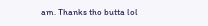am. Thanks tho butta lol